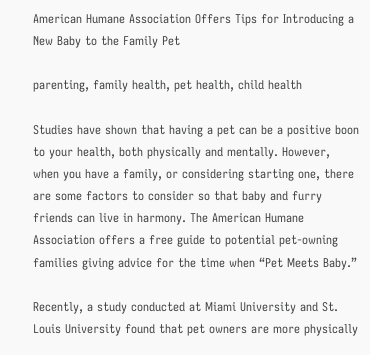American Humane Association Offers Tips for Introducing a New Baby to the Family Pet

parenting, family health, pet health, child health

Studies have shown that having a pet can be a positive boon to your health, both physically and mentally. However, when you have a family, or considering starting one, there are some factors to consider so that baby and furry friends can live in harmony. The American Humane Association offers a free guide to potential pet-owning families giving advice for the time when “Pet Meets Baby.”

Recently, a study conducted at Miami University and St. Louis University found that pet owners are more physically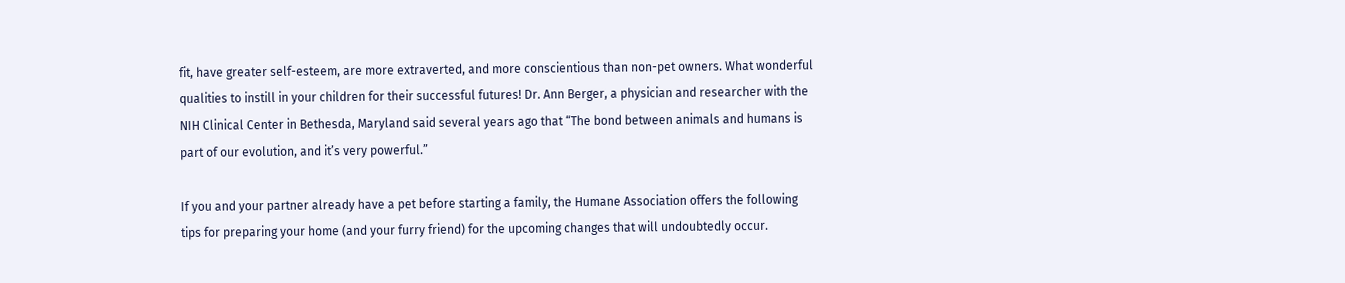fit, have greater self-esteem, are more extraverted, and more conscientious than non-pet owners. What wonderful qualities to instill in your children for their successful futures! Dr. Ann Berger, a physician and researcher with the NIH Clinical Center in Bethesda, Maryland said several years ago that “The bond between animals and humans is part of our evolution, and it’s very powerful.”

If you and your partner already have a pet before starting a family, the Humane Association offers the following tips for preparing your home (and your furry friend) for the upcoming changes that will undoubtedly occur.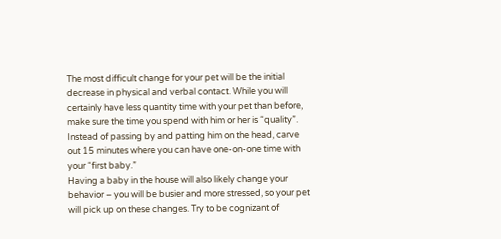The most difficult change for your pet will be the initial decrease in physical and verbal contact. While you will certainly have less quantity time with your pet than before, make sure the time you spend with him or her is “quality”. Instead of passing by and patting him on the head, carve out 15 minutes where you can have one-on-one time with your “first baby.”
Having a baby in the house will also likely change your behavior – you will be busier and more stressed, so your pet will pick up on these changes. Try to be cognizant of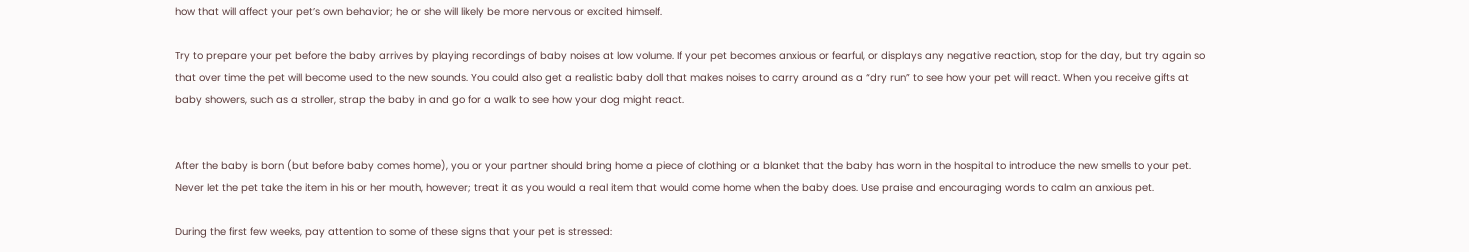how that will affect your pet’s own behavior; he or she will likely be more nervous or excited himself.

Try to prepare your pet before the baby arrives by playing recordings of baby noises at low volume. If your pet becomes anxious or fearful, or displays any negative reaction, stop for the day, but try again so that over time the pet will become used to the new sounds. You could also get a realistic baby doll that makes noises to carry around as a “dry run” to see how your pet will react. When you receive gifts at baby showers, such as a stroller, strap the baby in and go for a walk to see how your dog might react.


After the baby is born (but before baby comes home), you or your partner should bring home a piece of clothing or a blanket that the baby has worn in the hospital to introduce the new smells to your pet. Never let the pet take the item in his or her mouth, however; treat it as you would a real item that would come home when the baby does. Use praise and encouraging words to calm an anxious pet.

During the first few weeks, pay attention to some of these signs that your pet is stressed: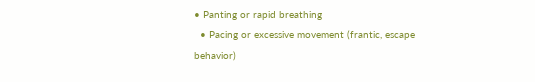• Panting or rapid breathing
  • Pacing or excessive movement (frantic, escape behavior)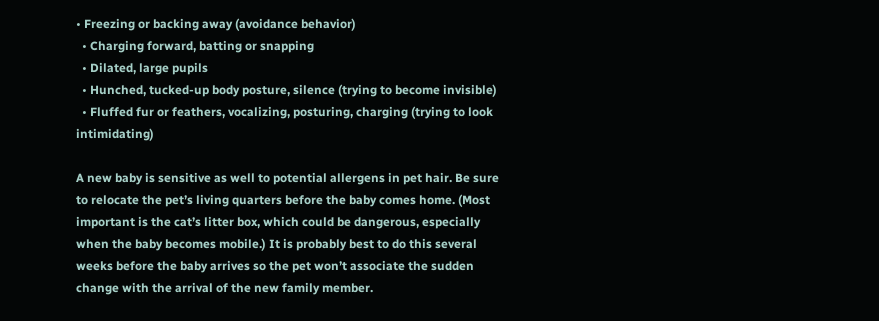• Freezing or backing away (avoidance behavior)
  • Charging forward, batting or snapping
  • Dilated, large pupils
  • Hunched, tucked-up body posture, silence (trying to become invisible)
  • Fluffed fur or feathers, vocalizing, posturing, charging (trying to look intimidating)

A new baby is sensitive as well to potential allergens in pet hair. Be sure to relocate the pet’s living quarters before the baby comes home. (Most important is the cat’s litter box, which could be dangerous, especially when the baby becomes mobile.) It is probably best to do this several weeks before the baby arrives so the pet won’t associate the sudden change with the arrival of the new family member.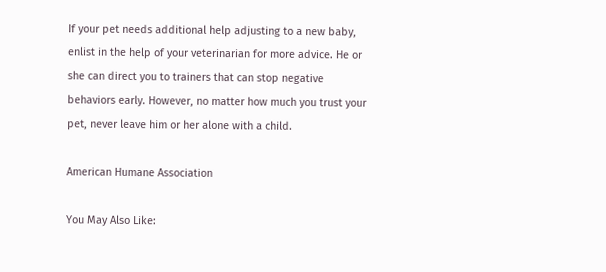If your pet needs additional help adjusting to a new baby, enlist in the help of your veterinarian for more advice. He or she can direct you to trainers that can stop negative behaviors early. However, no matter how much you trust your pet, never leave him or her alone with a child.

American Humane Association

You May Also Like: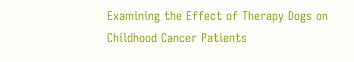Examining the Effect of Therapy Dogs on Childhood Cancer Patients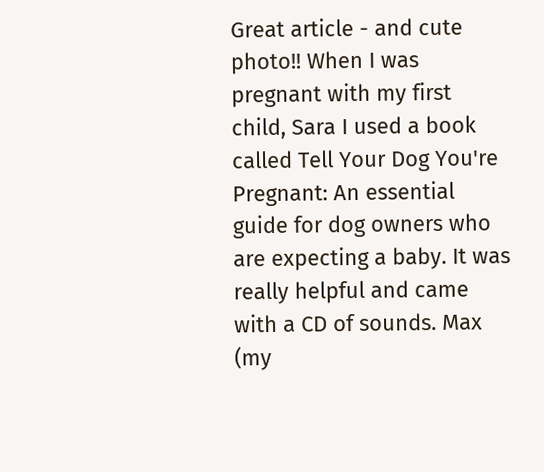Great article - and cute photo!! When I was pregnant with my first child, Sara I used a book called Tell Your Dog You're Pregnant: An essential guide for dog owners who are expecting a baby. It was really helpful and came with a CD of sounds. Max (my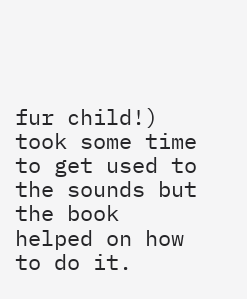fur child!) took some time to get used to the sounds but the book helped on how to do it.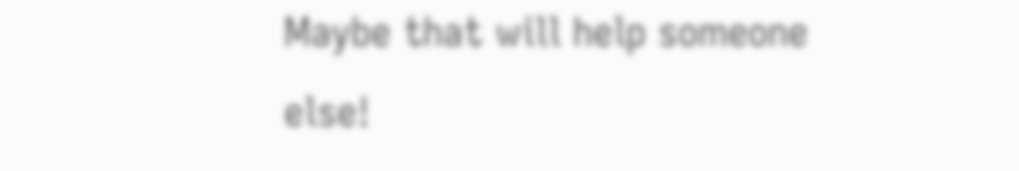Maybe that will help someone else!